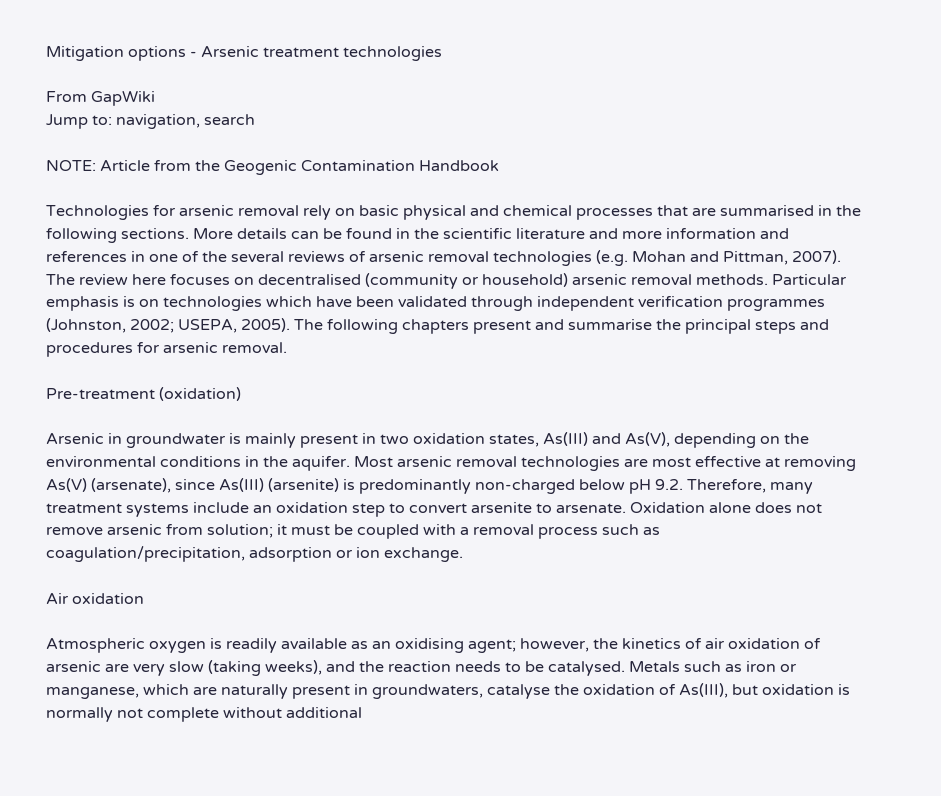Mitigation options - Arsenic treatment technologies

From GapWiki
Jump to: navigation, search

NOTE: Article from the Geogenic Contamination Handbook

Technologies for arsenic removal rely on basic physical and chemical processes that are summarised in the following sections. More details can be found in the scientific literature and more information and references in one of the several reviews of arsenic removal technologies (e.g. Mohan and Pittman, 2007). The review here focuses on decentralised (community or household) arsenic removal methods. Particular emphasis is on technologies which have been validated through independent verification programmes (Johnston, 2002; USEPA, 2005). The following chapters present and summarise the principal steps and procedures for arsenic removal.

Pre-treatment (oxidation)

Arsenic in groundwater is mainly present in two oxidation states, As(III) and As(V), depending on the environmental conditions in the aquifer. Most arsenic removal technologies are most effective at removing As(V) (arsenate), since As(III) (arsenite) is predominantly non-charged below pH 9.2. Therefore, many treatment systems include an oxidation step to convert arsenite to arsenate. Oxidation alone does not remove arsenic from solution; it must be coupled with a removal process such as coagulation/precipitation, adsorption or ion exchange.

Air oxidation

Atmospheric oxygen is readily available as an oxidising agent; however, the kinetics of air oxidation of arsenic are very slow (taking weeks), and the reaction needs to be catalysed. Metals such as iron or manganese, which are naturally present in groundwaters, catalyse the oxidation of As(III), but oxidation is normally not complete without additional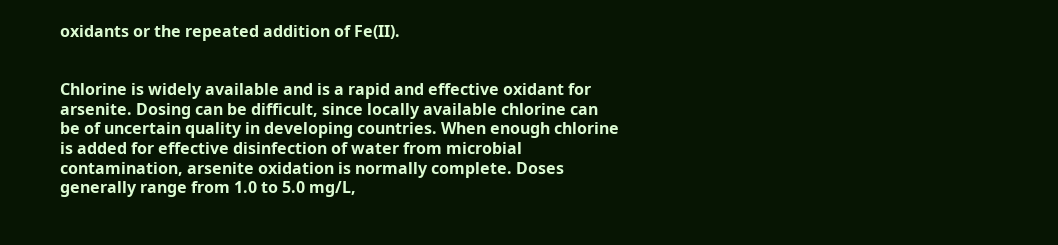oxidants or the repeated addition of Fe(II).


Chlorine is widely available and is a rapid and effective oxidant for arsenite. Dosing can be difficult, since locally available chlorine can be of uncertain quality in developing countries. When enough chlorine is added for effective disinfection of water from microbial contamination, arsenite oxidation is normally complete. Doses generally range from 1.0 to 5.0 mg/L,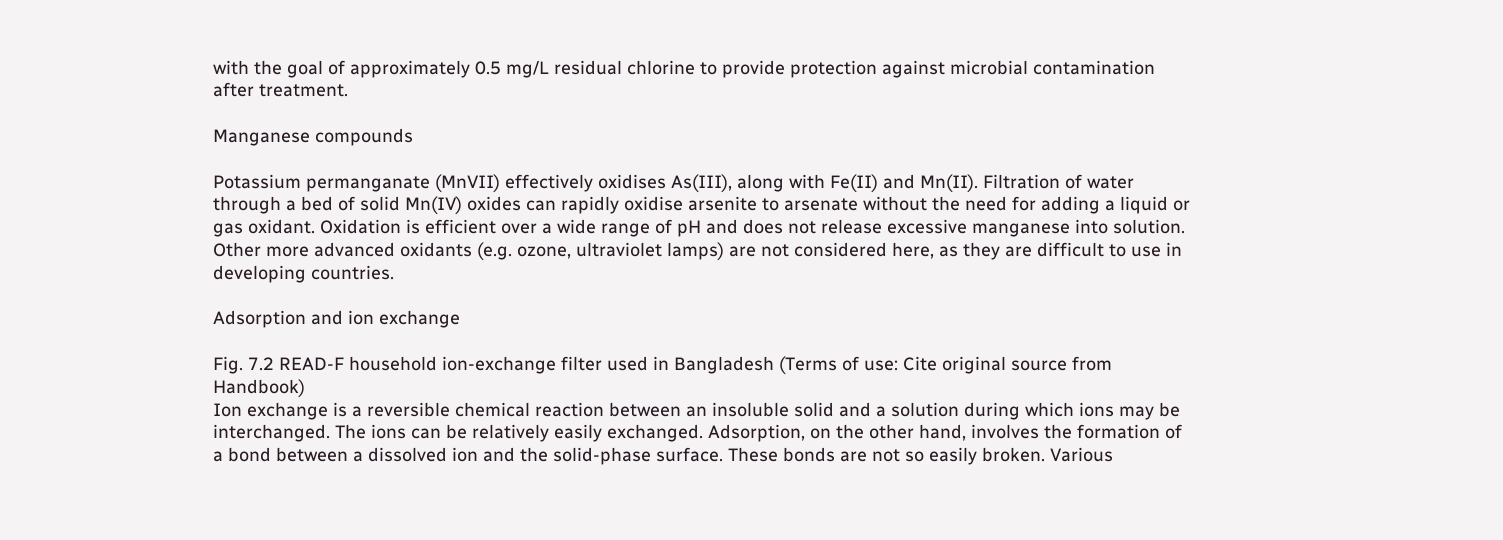with the goal of approximately 0.5 mg/L residual chlorine to provide protection against microbial contamination after treatment.

Manganese compounds

Potassium permanganate (MnVII) effectively oxidises As(III), along with Fe(II) and Mn(II). Filtration of water through a bed of solid Mn(IV) oxides can rapidly oxidise arsenite to arsenate without the need for adding a liquid or gas oxidant. Oxidation is efficient over a wide range of pH and does not release excessive manganese into solution. Other more advanced oxidants (e.g. ozone, ultraviolet lamps) are not considered here, as they are difficult to use in developing countries.

Adsorption and ion exchange

Fig. 7.2 READ-F household ion-exchange filter used in Bangladesh (Terms of use: Cite original source from Handbook)
Ion exchange is a reversible chemical reaction between an insoluble solid and a solution during which ions may be interchanged. The ions can be relatively easily exchanged. Adsorption, on the other hand, involves the formation of a bond between a dissolved ion and the solid-phase surface. These bonds are not so easily broken. Various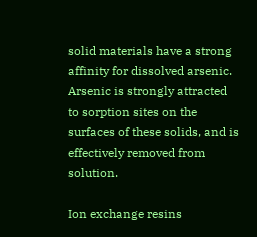solid materials have a strong affinity for dissolved arsenic. Arsenic is strongly attracted to sorption sites on the surfaces of these solids, and is effectively removed from solution.

Ion exchange resins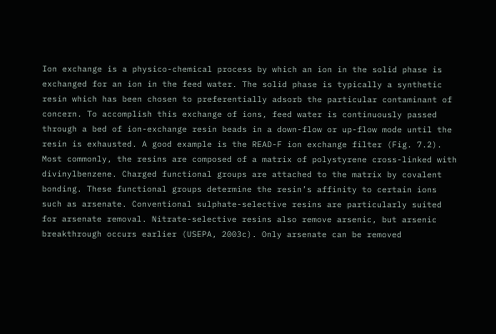Ion exchange is a physico-chemical process by which an ion in the solid phase is exchanged for an ion in the feed water. The solid phase is typically a synthetic resin which has been chosen to preferentially adsorb the particular contaminant of concern. To accomplish this exchange of ions, feed water is continuously passed through a bed of ion-exchange resin beads in a down-flow or up-flow mode until the resin is exhausted. A good example is the READ-F ion exchange filter (Fig. 7.2). Most commonly, the resins are composed of a matrix of polystyrene cross-linked with divinylbenzene. Charged functional groups are attached to the matrix by covalent bonding. These functional groups determine the resin’s affinity to certain ions such as arsenate. Conventional sulphate-selective resins are particularly suited for arsenate removal. Nitrate-selective resins also remove arsenic, but arsenic breakthrough occurs earlier (USEPA, 2003c). Only arsenate can be removed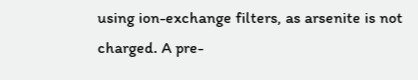using ion-exchange filters, as arsenite is not charged. A pre-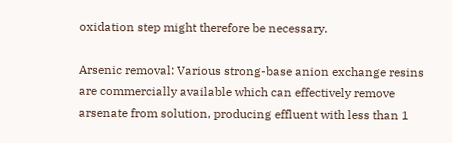oxidation step might therefore be necessary.

Arsenic removal: Various strong-base anion exchange resins are commercially available which can effectively remove arsenate from solution, producing effluent with less than 1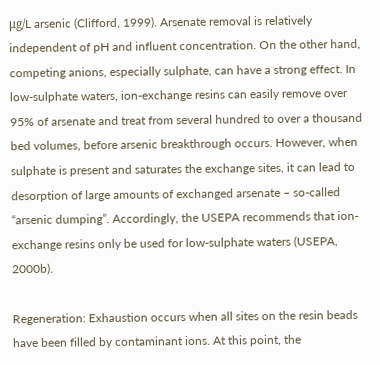μg/L arsenic (Clifford, 1999). Arsenate removal is relatively independent of pH and influent concentration. On the other hand, competing anions, especially sulphate, can have a strong effect. In low-sulphate waters, ion-exchange resins can easily remove over 95% of arsenate and treat from several hundred to over a thousand bed volumes, before arsenic breakthrough occurs. However, when sulphate is present and saturates the exchange sites, it can lead to desorption of large amounts of exchanged arsenate – so-called “arsenic dumping”. Accordingly, the USEPA recommends that ion-exchange resins only be used for low-sulphate waters (USEPA, 2000b).

Regeneration: Exhaustion occurs when all sites on the resin beads have been filled by contaminant ions. At this point, the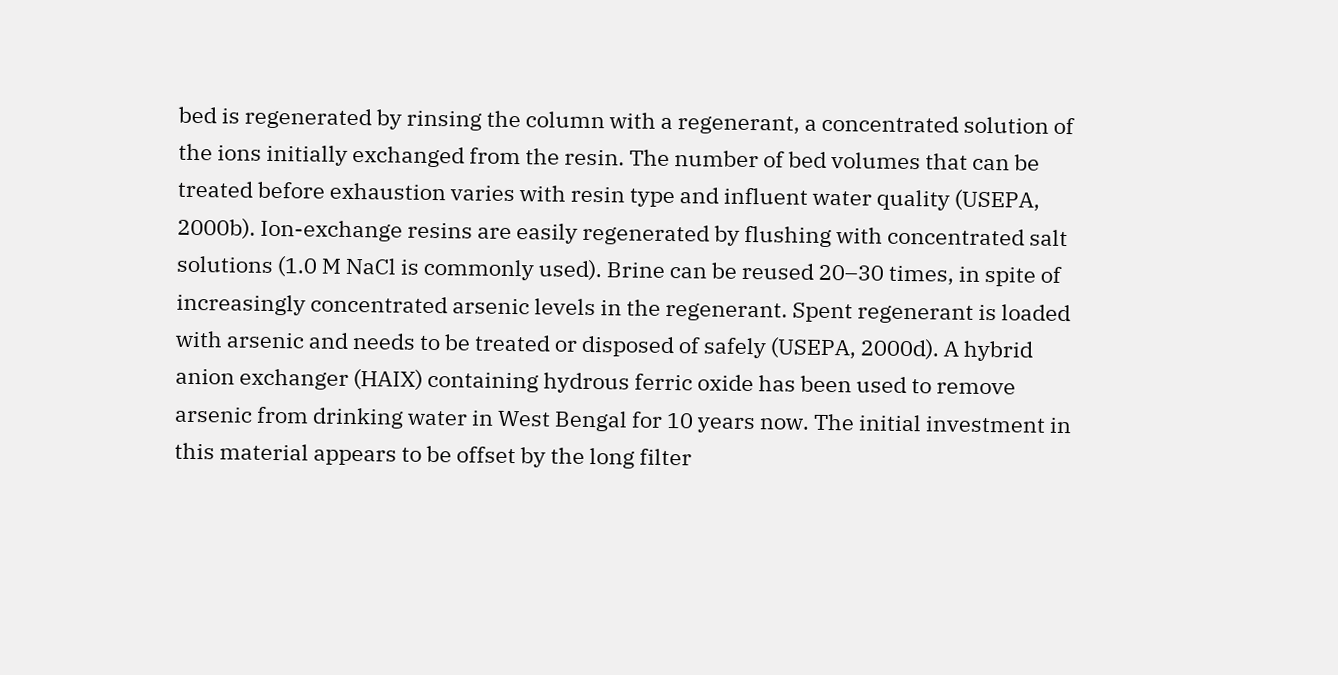bed is regenerated by rinsing the column with a regenerant, a concentrated solution of the ions initially exchanged from the resin. The number of bed volumes that can be treated before exhaustion varies with resin type and influent water quality (USEPA, 2000b). Ion-exchange resins are easily regenerated by flushing with concentrated salt solutions (1.0 M NaCl is commonly used). Brine can be reused 20–30 times, in spite of increasingly concentrated arsenic levels in the regenerant. Spent regenerant is loaded with arsenic and needs to be treated or disposed of safely (USEPA, 2000d). A hybrid anion exchanger (HAIX) containing hydrous ferric oxide has been used to remove arsenic from drinking water in West Bengal for 10 years now. The initial investment in this material appears to be offset by the long filter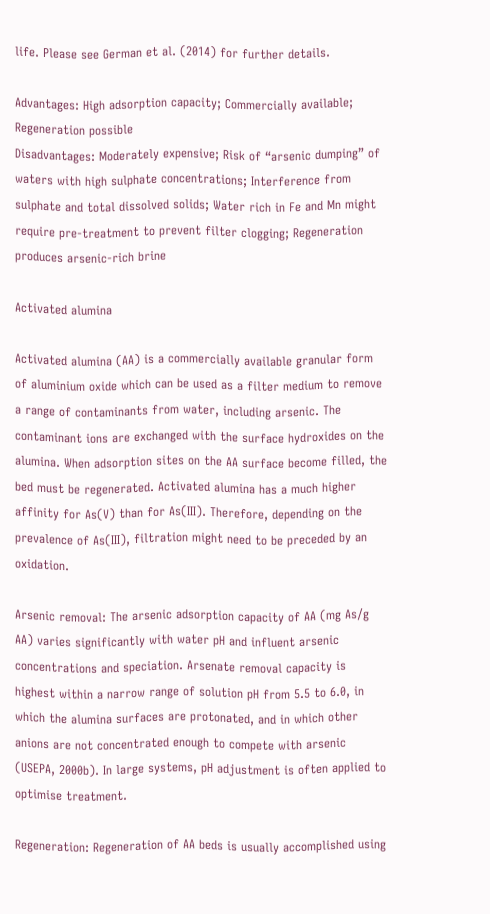life. Please see German et al. (2014) for further details.

Advantages: High adsorption capacity; Commercially available; Regeneration possible
Disadvantages: Moderately expensive; Risk of “arsenic dumping” of waters with high sulphate concentrations; Interference from sulphate and total dissolved solids; Water rich in Fe and Mn might require pre-treatment to prevent filter clogging; Regeneration produces arsenic-rich brine

Activated alumina

Activated alumina (AA) is a commercially available granular form of aluminium oxide which can be used as a filter medium to remove a range of contaminants from water, including arsenic. The contaminant ions are exchanged with the surface hydroxides on the alumina. When adsorption sites on the AA surface become filled, the bed must be regenerated. Activated alumina has a much higher affinity for As(V) than for As(III). Therefore, depending on the prevalence of As(III), filtration might need to be preceded by an oxidation.

Arsenic removal: The arsenic adsorption capacity of AA (mg As/g AA) varies significantly with water pH and influent arsenic concentrations and speciation. Arsenate removal capacity is highest within a narrow range of solution pH from 5.5 to 6.0, in which the alumina surfaces are protonated, and in which other anions are not concentrated enough to compete with arsenic (USEPA, 2000b). In large systems, pH adjustment is often applied to optimise treatment.

Regeneration: Regeneration of AA beds is usually accomplished using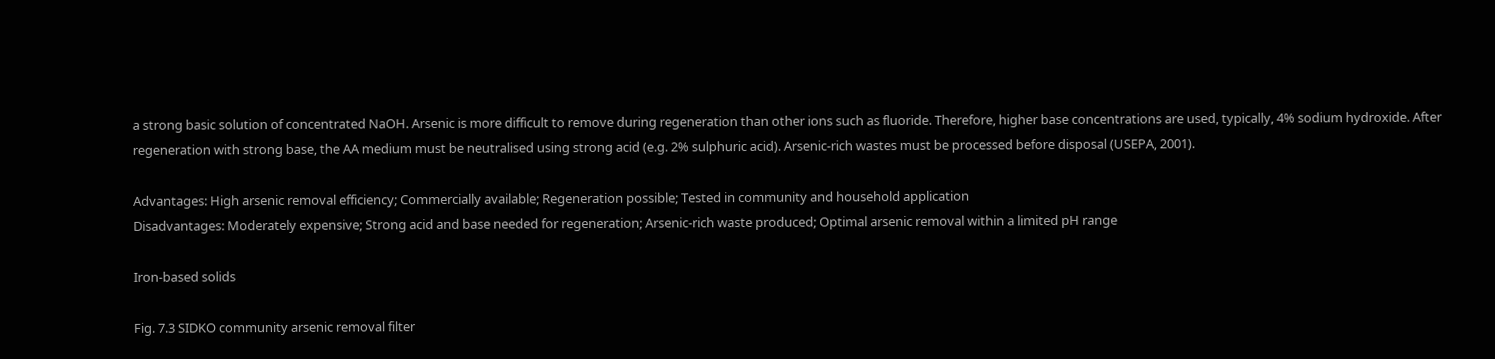a strong basic solution of concentrated NaOH. Arsenic is more difficult to remove during regeneration than other ions such as fluoride. Therefore, higher base concentrations are used, typically, 4% sodium hydroxide. After regeneration with strong base, the AA medium must be neutralised using strong acid (e.g. 2% sulphuric acid). Arsenic-rich wastes must be processed before disposal (USEPA, 2001).

Advantages: High arsenic removal efficiency; Commercially available; Regeneration possible; Tested in community and household application
Disadvantages: Moderately expensive; Strong acid and base needed for regeneration; Arsenic-rich waste produced; Optimal arsenic removal within a limited pH range

Iron-based solids

Fig. 7.3 SIDKO community arsenic removal filter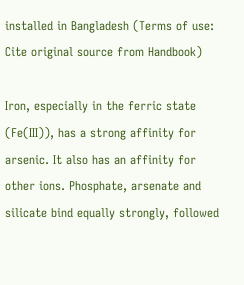installed in Bangladesh (Terms of use: Cite original source from Handbook)

Iron, especially in the ferric state (Fe(III)), has a strong affinity for arsenic. It also has an affinity for other ions. Phosphate, arsenate and silicate bind equally strongly, followed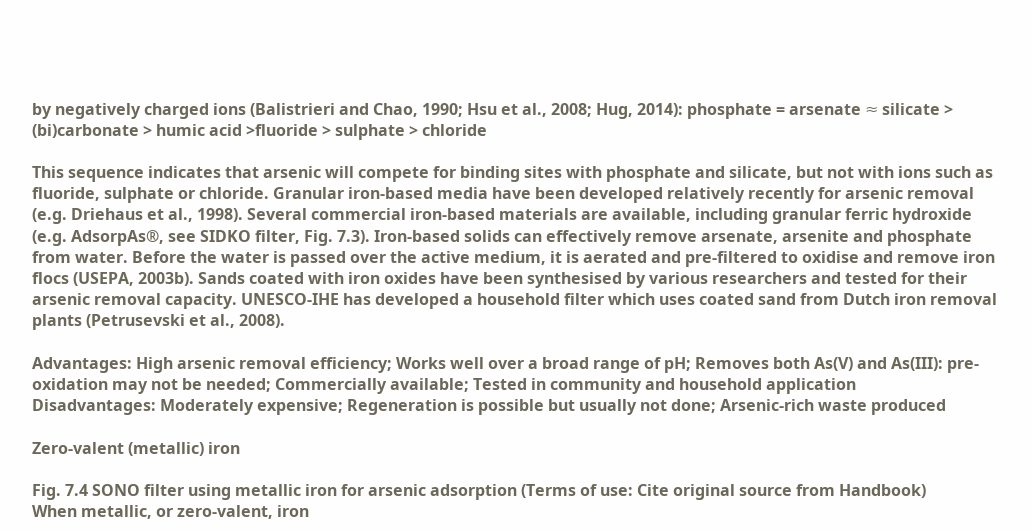by negatively charged ions (Balistrieri and Chao, 1990; Hsu et al., 2008; Hug, 2014): phosphate = arsenate ≈ silicate > (bi)carbonate > humic acid >fluoride > sulphate > chloride

This sequence indicates that arsenic will compete for binding sites with phosphate and silicate, but not with ions such as fluoride, sulphate or chloride. Granular iron-based media have been developed relatively recently for arsenic removal (e.g. Driehaus et al., 1998). Several commercial iron-based materials are available, including granular ferric hydroxide (e.g. AdsorpAs®, see SIDKO filter, Fig. 7.3). Iron-based solids can effectively remove arsenate, arsenite and phosphate from water. Before the water is passed over the active medium, it is aerated and pre-filtered to oxidise and remove iron flocs (USEPA, 2003b). Sands coated with iron oxides have been synthesised by various researchers and tested for their arsenic removal capacity. UNESCO-IHE has developed a household filter which uses coated sand from Dutch iron removal plants (Petrusevski et al., 2008).

Advantages: High arsenic removal efficiency; Works well over a broad range of pH; Removes both As(V) and As(III): pre-oxidation may not be needed; Commercially available; Tested in community and household application
Disadvantages: Moderately expensive; Regeneration is possible but usually not done; Arsenic-rich waste produced

Zero-valent (metallic) iron

Fig. 7.4 SONO filter using metallic iron for arsenic adsorption (Terms of use: Cite original source from Handbook)
When metallic, or zero-valent, iron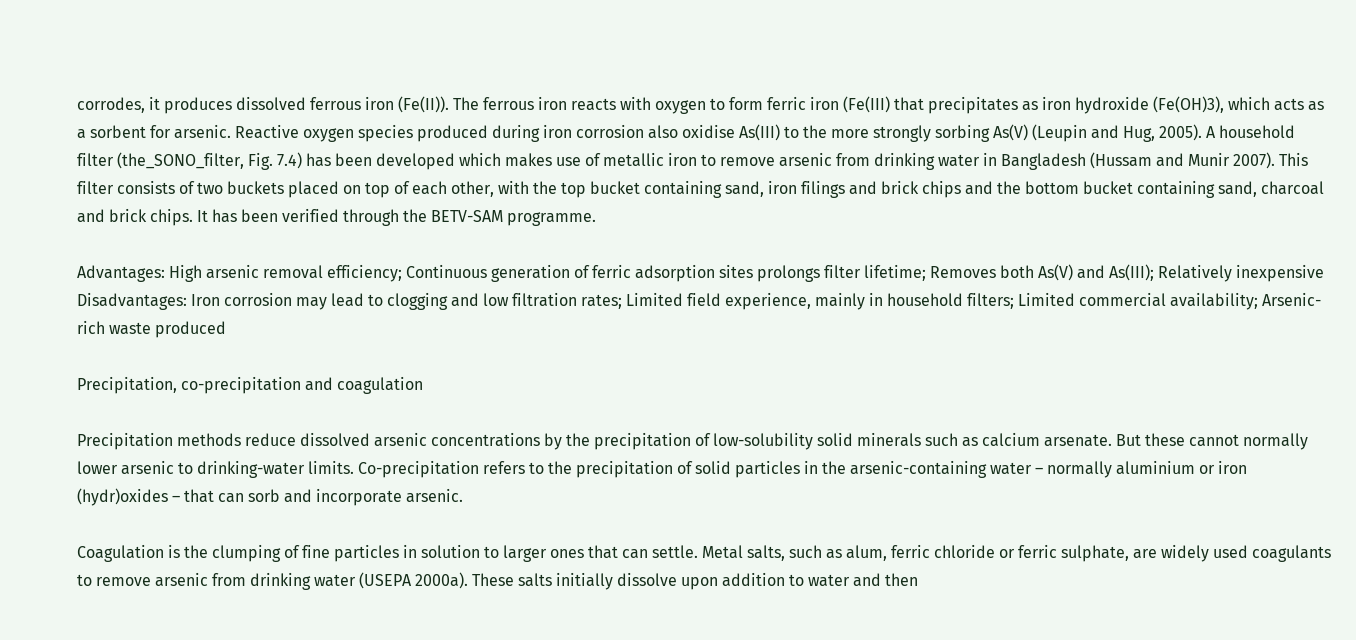corrodes, it produces dissolved ferrous iron (Fe(II)). The ferrous iron reacts with oxygen to form ferric iron (Fe(III) that precipitates as iron hydroxide (Fe(OH)3), which acts as a sorbent for arsenic. Reactive oxygen species produced during iron corrosion also oxidise As(III) to the more strongly sorbing As(V) (Leupin and Hug, 2005). A household filter (the_SONO_filter, Fig. 7.4) has been developed which makes use of metallic iron to remove arsenic from drinking water in Bangladesh (Hussam and Munir 2007). This filter consists of two buckets placed on top of each other, with the top bucket containing sand, iron filings and brick chips and the bottom bucket containing sand, charcoal and brick chips. It has been verified through the BETV-SAM programme.

Advantages: High arsenic removal efficiency; Continuous generation of ferric adsorption sites prolongs filter lifetime; Removes both As(V) and As(III); Relatively inexpensive
Disadvantages: Iron corrosion may lead to clogging and low filtration rates; Limited field experience, mainly in household filters; Limited commercial availability; Arsenic-rich waste produced

Precipitation, co-precipitation and coagulation

Precipitation methods reduce dissolved arsenic concentrations by the precipitation of low-solubility solid minerals such as calcium arsenate. But these cannot normally lower arsenic to drinking-water limits. Co-precipitation refers to the precipitation of solid particles in the arsenic-containing water – normally aluminium or iron (hydr)oxides – that can sorb and incorporate arsenic.

Coagulation is the clumping of fine particles in solution to larger ones that can settle. Metal salts, such as alum, ferric chloride or ferric sulphate, are widely used coagulants to remove arsenic from drinking water (USEPA 2000a). These salts initially dissolve upon addition to water and then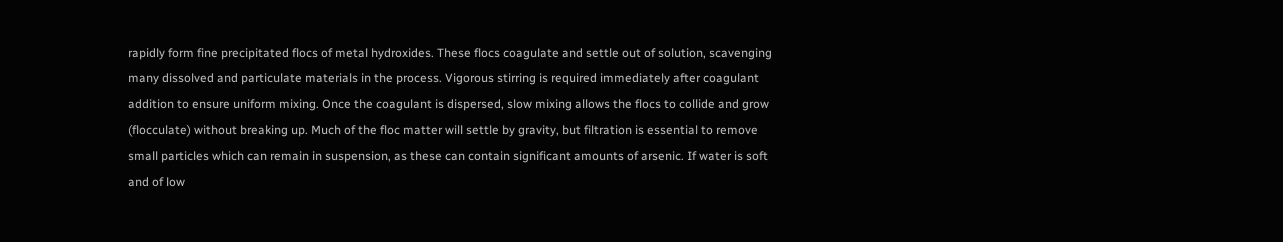rapidly form fine precipitated flocs of metal hydroxides. These flocs coagulate and settle out of solution, scavenging many dissolved and particulate materials in the process. Vigorous stirring is required immediately after coagulant addition to ensure uniform mixing. Once the coagulant is dispersed, slow mixing allows the flocs to collide and grow (flocculate) without breaking up. Much of the floc matter will settle by gravity, but filtration is essential to remove small particles which can remain in suspension, as these can contain significant amounts of arsenic. If water is soft and of low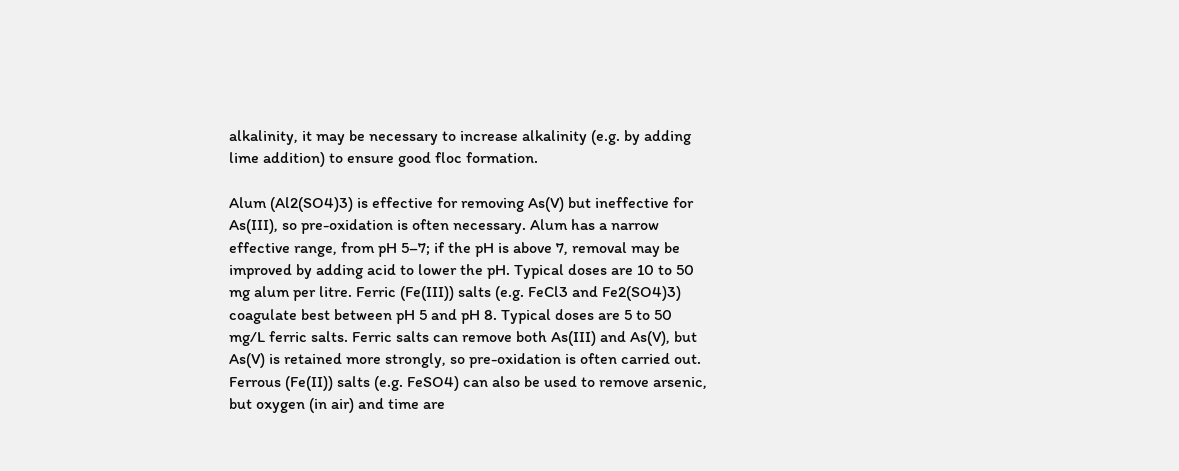alkalinity, it may be necessary to increase alkalinity (e.g. by adding lime addition) to ensure good floc formation.

Alum (Al2(SO4)3) is effective for removing As(V) but ineffective for As(III), so pre-oxidation is often necessary. Alum has a narrow effective range, from pH 5–7; if the pH is above 7, removal may be improved by adding acid to lower the pH. Typical doses are 10 to 50 mg alum per litre. Ferric (Fe(III)) salts (e.g. FeCl3 and Fe2(SO4)3) coagulate best between pH 5 and pH 8. Typical doses are 5 to 50 mg/L ferric salts. Ferric salts can remove both As(III) and As(V), but As(V) is retained more strongly, so pre-oxidation is often carried out. Ferrous (Fe(II)) salts (e.g. FeSO4) can also be used to remove arsenic, but oxygen (in air) and time are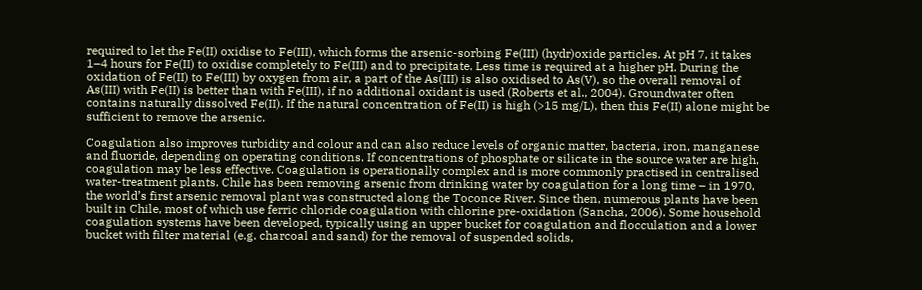required to let the Fe(II) oxidise to Fe(III), which forms the arsenic-sorbing Fe(III) (hydr)oxide particles. At pH 7, it takes 1–4 hours for Fe(II) to oxidise completely to Fe(III) and to precipitate. Less time is required at a higher pH. During the oxidation of Fe(II) to Fe(III) by oxygen from air, a part of the As(III) is also oxidised to As(V), so the overall removal of As(III) with Fe(II) is better than with Fe(III), if no additional oxidant is used (Roberts et al., 2004). Groundwater often contains naturally dissolved Fe(II). If the natural concentration of Fe(II) is high (>15 mg/L), then this Fe(II) alone might be sufficient to remove the arsenic.

Coagulation also improves turbidity and colour and can also reduce levels of organic matter, bacteria, iron, manganese and fluoride, depending on operating conditions. If concentrations of phosphate or silicate in the source water are high, coagulation may be less effective. Coagulation is operationally complex and is more commonly practised in centralised water-treatment plants. Chile has been removing arsenic from drinking water by coagulation for a long time – in 1970, the world’s first arsenic removal plant was constructed along the Toconce River. Since then, numerous plants have been built in Chile, most of which use ferric chloride coagulation with chlorine pre-oxidation (Sancha, 2006). Some household coagulation systems have been developed, typically using an upper bucket for coagulation and flocculation and a lower bucket with filter material (e.g. charcoal and sand) for the removal of suspended solids,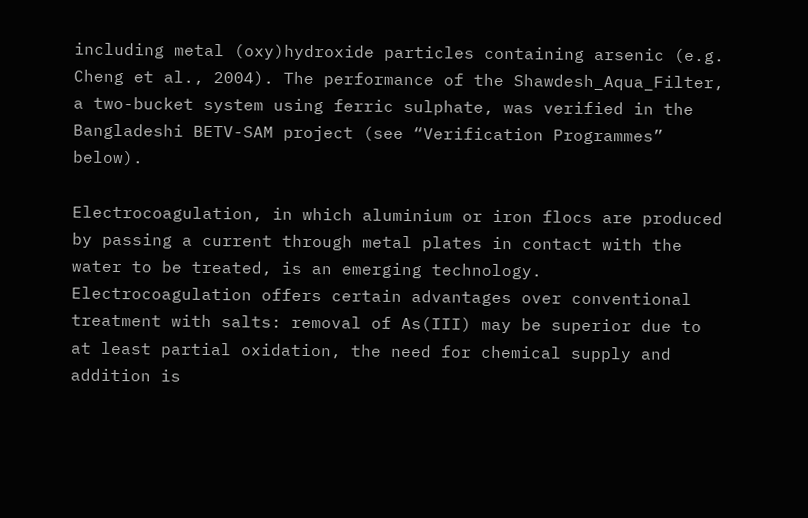including metal (oxy)hydroxide particles containing arsenic (e.g. Cheng et al., 2004). The performance of the Shawdesh_Aqua_Filter, a two-bucket system using ferric sulphate, was verified in the Bangladeshi BETV-SAM project (see “Verification Programmes” below).

Electrocoagulation, in which aluminium or iron flocs are produced by passing a current through metal plates in contact with the water to be treated, is an emerging technology. Electrocoagulation offers certain advantages over conventional treatment with salts: removal of As(III) may be superior due to at least partial oxidation, the need for chemical supply and addition is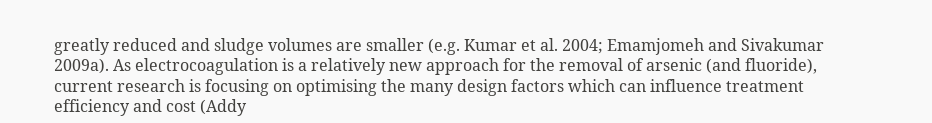greatly reduced and sludge volumes are smaller (e.g. Kumar et al. 2004; Emamjomeh and Sivakumar 2009a). As electrocoagulation is a relatively new approach for the removal of arsenic (and fluoride), current research is focusing on optimising the many design factors which can influence treatment efficiency and cost (Addy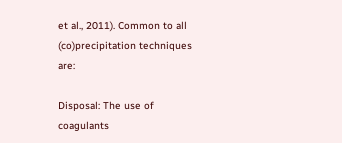et al., 2011). Common to all (co)precipitation techniques are:

Disposal: The use of coagulants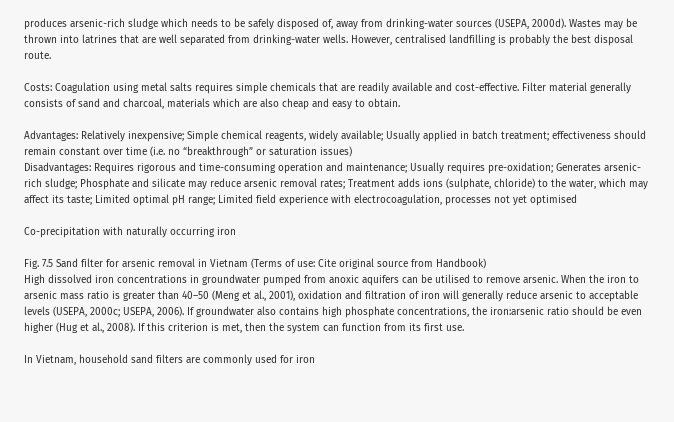produces arsenic-rich sludge which needs to be safely disposed of, away from drinking-water sources (USEPA, 2000d). Wastes may be thrown into latrines that are well separated from drinking-water wells. However, centralised landfilling is probably the best disposal route.

Costs: Coagulation using metal salts requires simple chemicals that are readily available and cost-effective. Filter material generally consists of sand and charcoal, materials which are also cheap and easy to obtain.

Advantages: Relatively inexpensive; Simple chemical reagents, widely available; Usually applied in batch treatment; effectiveness should remain constant over time (i.e. no “breakthrough” or saturation issues)
Disadvantages: Requires rigorous and time-consuming operation and maintenance; Usually requires pre-oxidation; Generates arsenic-rich sludge; Phosphate and silicate may reduce arsenic removal rates; Treatment adds ions (sulphate, chloride) to the water, which may affect its taste; Limited optimal pH range; Limited field experience with electrocoagulation, processes not yet optimised

Co-precipitation with naturally occurring iron

Fig. 7.5 Sand filter for arsenic removal in Vietnam (Terms of use: Cite original source from Handbook)
High dissolved iron concentrations in groundwater pumped from anoxic aquifers can be utilised to remove arsenic. When the iron to arsenic mass ratio is greater than 40–50 (Meng et al., 2001), oxidation and filtration of iron will generally reduce arsenic to acceptable levels (USEPA, 2000c; USEPA, 2006). If groundwater also contains high phosphate concentrations, the iron:arsenic ratio should be even higher (Hug et al., 2008). If this criterion is met, then the system can function from its first use.

In Vietnam, household sand filters are commonly used for iron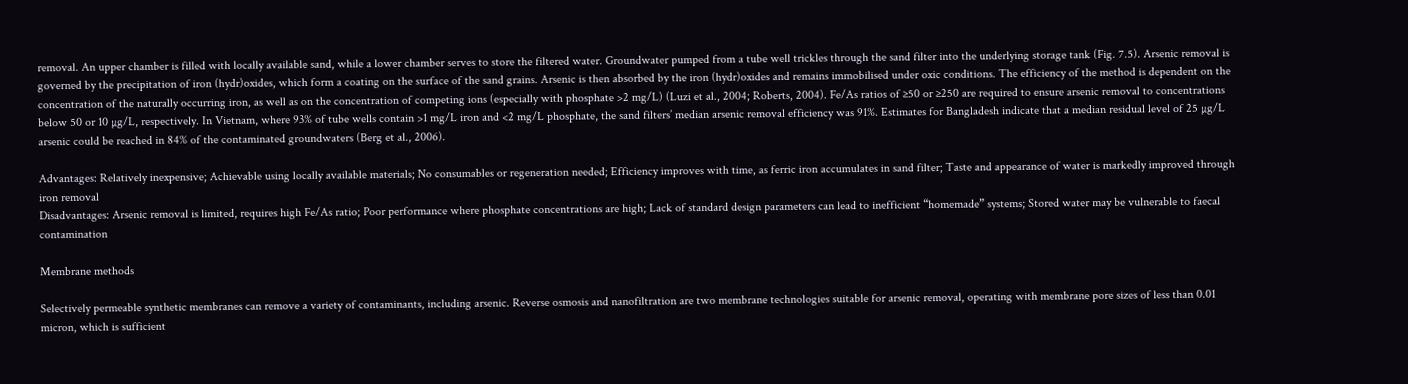removal. An upper chamber is filled with locally available sand, while a lower chamber serves to store the filtered water. Groundwater pumped from a tube well trickles through the sand filter into the underlying storage tank (Fig. 7.5). Arsenic removal is governed by the precipitation of iron (hydr)oxides, which form a coating on the surface of the sand grains. Arsenic is then absorbed by the iron (hydr)oxides and remains immobilised under oxic conditions. The efficiency of the method is dependent on the concentration of the naturally occurring iron, as well as on the concentration of competing ions (especially with phosphate >2 mg/L) (Luzi et al., 2004; Roberts, 2004). Fe/As ratios of ≥50 or ≥250 are required to ensure arsenic removal to concentrations below 50 or 10 µg/L, respectively. In Vietnam, where 93% of tube wells contain >1 mg/L iron and <2 mg/L phosphate, the sand filters’ median arsenic removal efficiency was 91%. Estimates for Bangladesh indicate that a median residual level of 25 µg/L arsenic could be reached in 84% of the contaminated groundwaters (Berg et al., 2006).

Advantages: Relatively inexpensive; Achievable using locally available materials; No consumables or regeneration needed; Efficiency improves with time, as ferric iron accumulates in sand filter; Taste and appearance of water is markedly improved through iron removal
Disadvantages: Arsenic removal is limited, requires high Fe/As ratio; Poor performance where phosphate concentrations are high; Lack of standard design parameters can lead to inefficient “homemade” systems; Stored water may be vulnerable to faecal contamination

Membrane methods

Selectively permeable synthetic membranes can remove a variety of contaminants, including arsenic. Reverse osmosis and nanofiltration are two membrane technologies suitable for arsenic removal, operating with membrane pore sizes of less than 0.01 micron, which is sufficient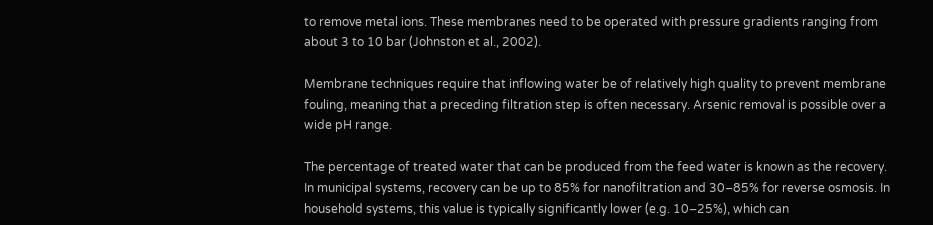to remove metal ions. These membranes need to be operated with pressure gradients ranging from about 3 to 10 bar (Johnston et al., 2002).

Membrane techniques require that inflowing water be of relatively high quality to prevent membrane fouling, meaning that a preceding filtration step is often necessary. Arsenic removal is possible over a wide pH range.

The percentage of treated water that can be produced from the feed water is known as the recovery. In municipal systems, recovery can be up to 85% for nanofiltration and 30–85% for reverse osmosis. In household systems, this value is typically significantly lower (e.g. 10–25%), which can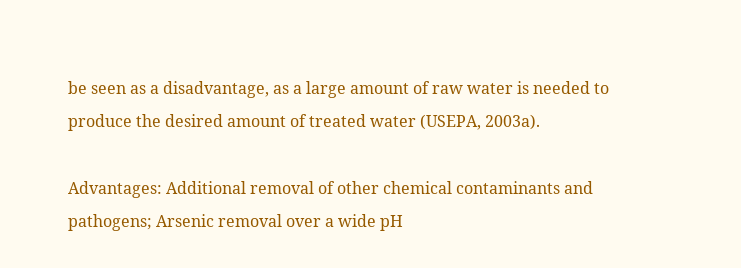be seen as a disadvantage, as a large amount of raw water is needed to produce the desired amount of treated water (USEPA, 2003a).

Advantages: Additional removal of other chemical contaminants and pathogens; Arsenic removal over a wide pH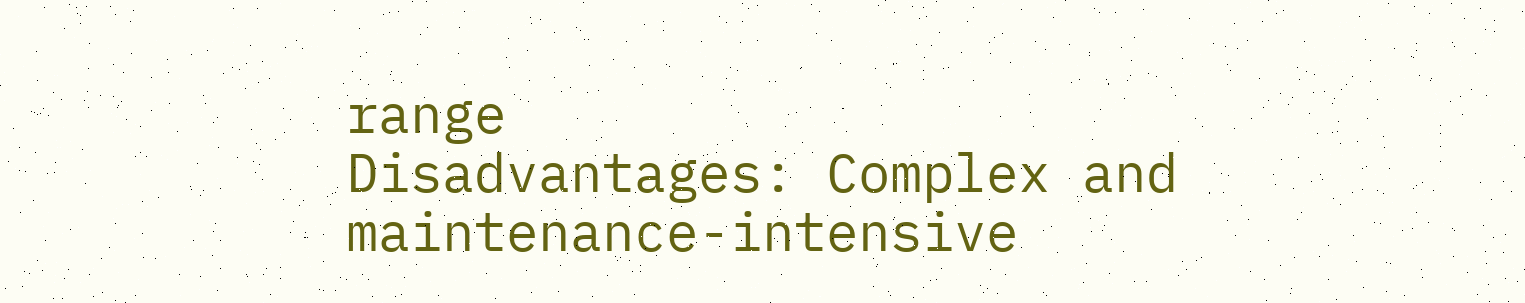range
Disadvantages: Complex and maintenance-intensive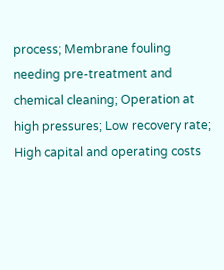process; Membrane fouling needing pre-treatment and chemical cleaning; Operation at high pressures; Low recovery rate; High capital and operating costs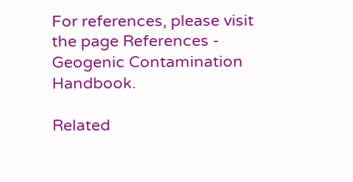For references, please visit the page References - Geogenic Contamination Handbook.

Related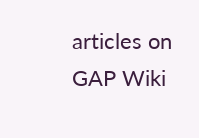articles on GAP Wiki